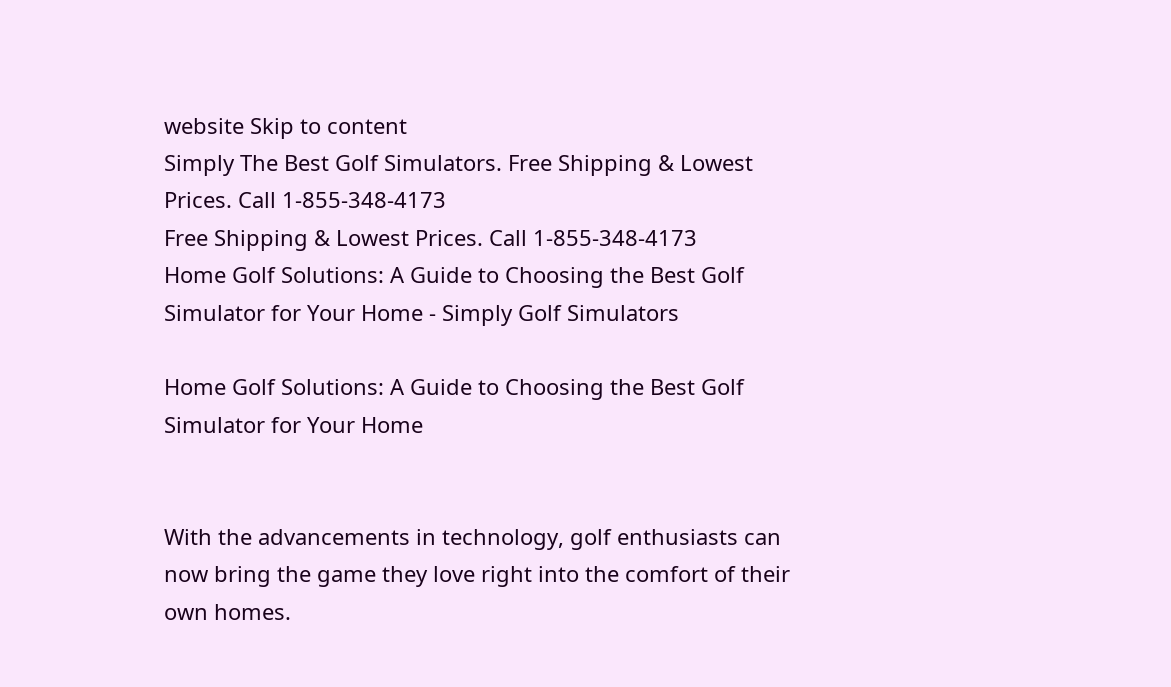website Skip to content
Simply The Best Golf Simulators. Free Shipping & Lowest Prices. Call 1-855-348-4173
Free Shipping & Lowest Prices. Call 1-855-348-4173
Home Golf Solutions: A Guide to Choosing the Best Golf Simulator for Your Home - Simply Golf Simulators

Home Golf Solutions: A Guide to Choosing the Best Golf Simulator for Your Home


With the advancements in technology, golf enthusiasts can now bring the game they love right into the comfort of their own homes.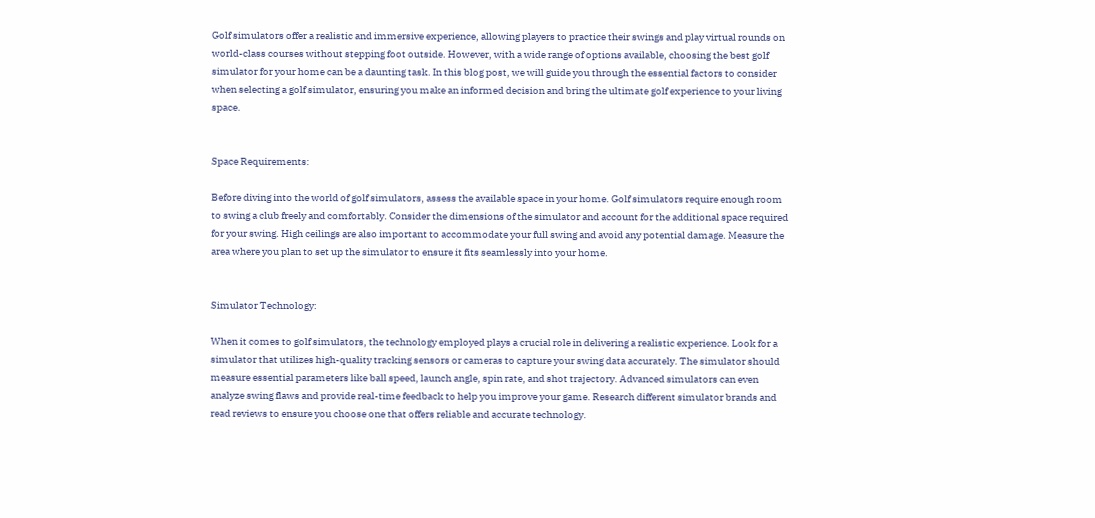Golf simulators offer a realistic and immersive experience, allowing players to practice their swings and play virtual rounds on world-class courses without stepping foot outside. However, with a wide range of options available, choosing the best golf simulator for your home can be a daunting task. In this blog post, we will guide you through the essential factors to consider when selecting a golf simulator, ensuring you make an informed decision and bring the ultimate golf experience to your living space.


Space Requirements:

Before diving into the world of golf simulators, assess the available space in your home. Golf simulators require enough room to swing a club freely and comfortably. Consider the dimensions of the simulator and account for the additional space required for your swing. High ceilings are also important to accommodate your full swing and avoid any potential damage. Measure the area where you plan to set up the simulator to ensure it fits seamlessly into your home.


Simulator Technology:

When it comes to golf simulators, the technology employed plays a crucial role in delivering a realistic experience. Look for a simulator that utilizes high-quality tracking sensors or cameras to capture your swing data accurately. The simulator should measure essential parameters like ball speed, launch angle, spin rate, and shot trajectory. Advanced simulators can even analyze swing flaws and provide real-time feedback to help you improve your game. Research different simulator brands and read reviews to ensure you choose one that offers reliable and accurate technology.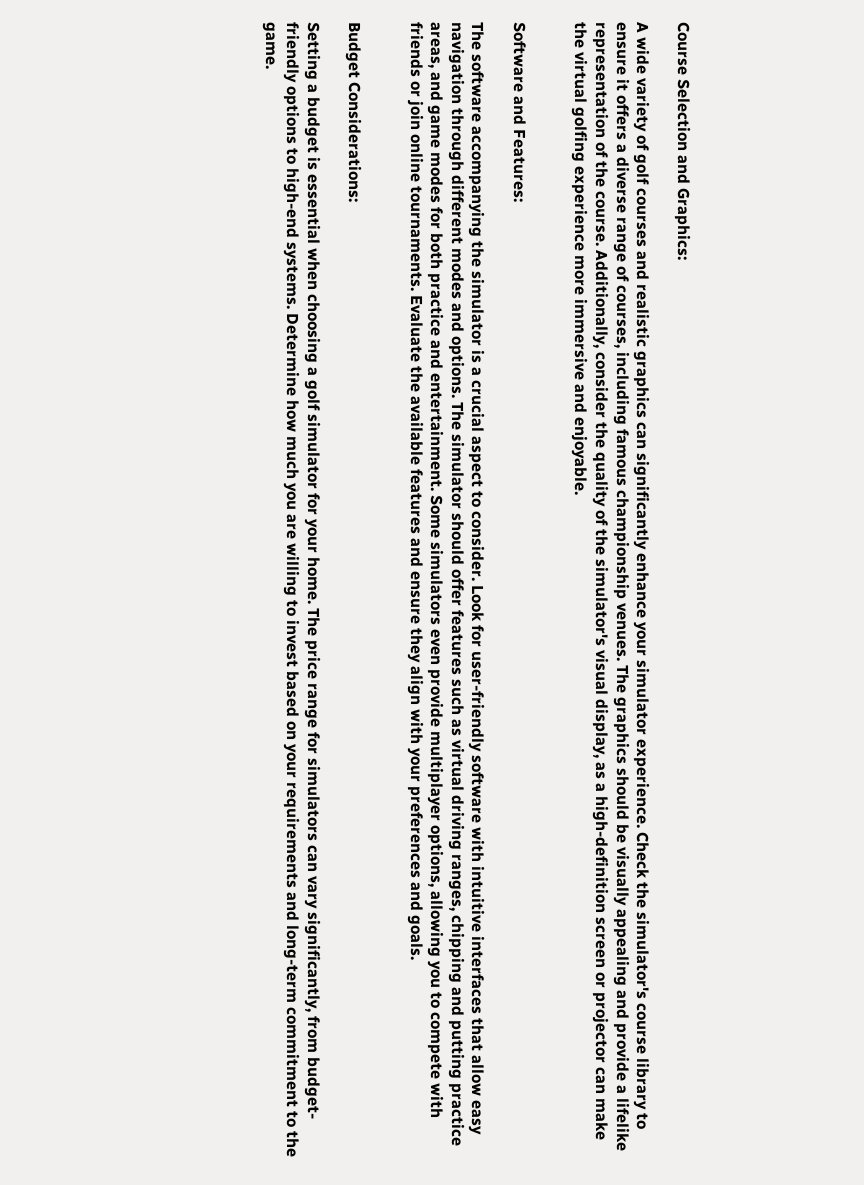Course Selection and Graphics:

A wide variety of golf courses and realistic graphics can significantly enhance your simulator experience. Check the simulator's course library to ensure it offers a diverse range of courses, including famous championship venues. The graphics should be visually appealing and provide a lifelike representation of the course. Additionally, consider the quality of the simulator's visual display, as a high-definition screen or projector can make the virtual golfing experience more immersive and enjoyable.


Software and Features:

The software accompanying the simulator is a crucial aspect to consider. Look for user-friendly software with intuitive interfaces that allow easy navigation through different modes and options. The simulator should offer features such as virtual driving ranges, chipping and putting practice areas, and game modes for both practice and entertainment. Some simulators even provide multiplayer options, allowing you to compete with friends or join online tournaments. Evaluate the available features and ensure they align with your preferences and goals.


Budget Considerations:

Setting a budget is essential when choosing a golf simulator for your home. The price range for simulators can vary significantly, from budget-friendly options to high-end systems. Determine how much you are willing to invest based on your requirements and long-term commitment to the game.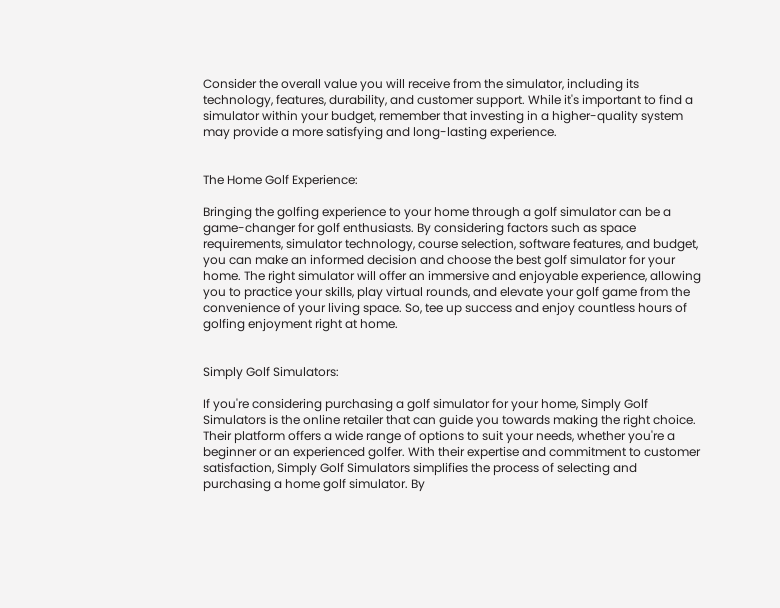Consider the overall value you will receive from the simulator, including its technology, features, durability, and customer support. While it's important to find a simulator within your budget, remember that investing in a higher-quality system may provide a more satisfying and long-lasting experience.


The Home Golf Experience:

Bringing the golfing experience to your home through a golf simulator can be a game-changer for golf enthusiasts. By considering factors such as space requirements, simulator technology, course selection, software features, and budget, you can make an informed decision and choose the best golf simulator for your home. The right simulator will offer an immersive and enjoyable experience, allowing you to practice your skills, play virtual rounds, and elevate your golf game from the convenience of your living space. So, tee up success and enjoy countless hours of golfing enjoyment right at home.


Simply Golf Simulators:

If you're considering purchasing a golf simulator for your home, Simply Golf Simulators is the online retailer that can guide you towards making the right choice. Their platform offers a wide range of options to suit your needs, whether you're a beginner or an experienced golfer. With their expertise and commitment to customer satisfaction, Simply Golf Simulators simplifies the process of selecting and purchasing a home golf simulator. By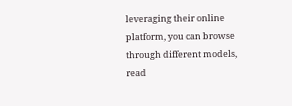leveraging their online platform, you can browse through different models, read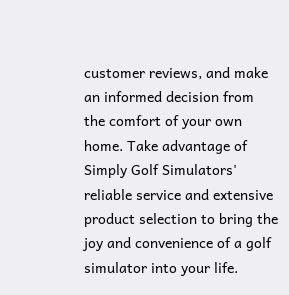customer reviews, and make an informed decision from the comfort of your own home. Take advantage of Simply Golf Simulators' reliable service and extensive product selection to bring the joy and convenience of a golf simulator into your life.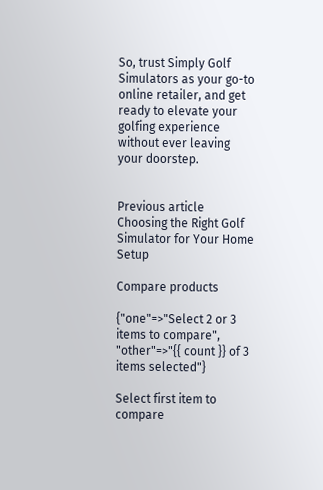So, trust Simply Golf Simulators as your go-to online retailer, and get ready to elevate your golfing experience without ever leaving your doorstep.


Previous article Choosing the Right Golf Simulator for Your Home Setup

Compare products

{"one"=>"Select 2 or 3 items to compare", "other"=>"{{ count }} of 3 items selected"}

Select first item to compare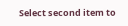Select second item to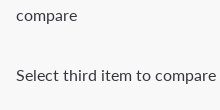compare

Select third item to compare